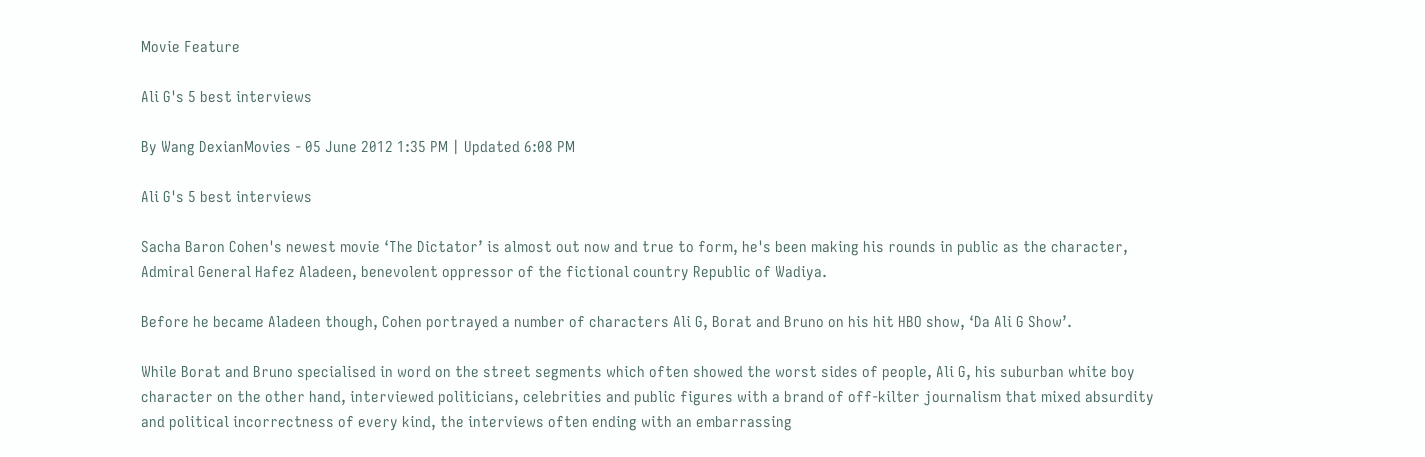Movie Feature

Ali G's 5 best interviews

By Wang DexianMovies - 05 June 2012 1:35 PM | Updated 6:08 PM

Ali G's 5 best interviews

Sacha Baron Cohen's newest movie ‘The Dictator’ is almost out now and true to form, he's been making his rounds in public as the character, Admiral General Hafez Aladeen, benevolent oppressor of the fictional country Republic of Wadiya.

Before he became Aladeen though, Cohen portrayed a number of characters Ali G, Borat and Bruno on his hit HBO show, ‘Da Ali G Show’.

While Borat and Bruno specialised in word on the street segments which often showed the worst sides of people, Ali G, his suburban white boy character on the other hand, interviewed politicians, celebrities and public figures with a brand of off-kilter journalism that mixed absurdity and political incorrectness of every kind, the interviews often ending with an embarrassing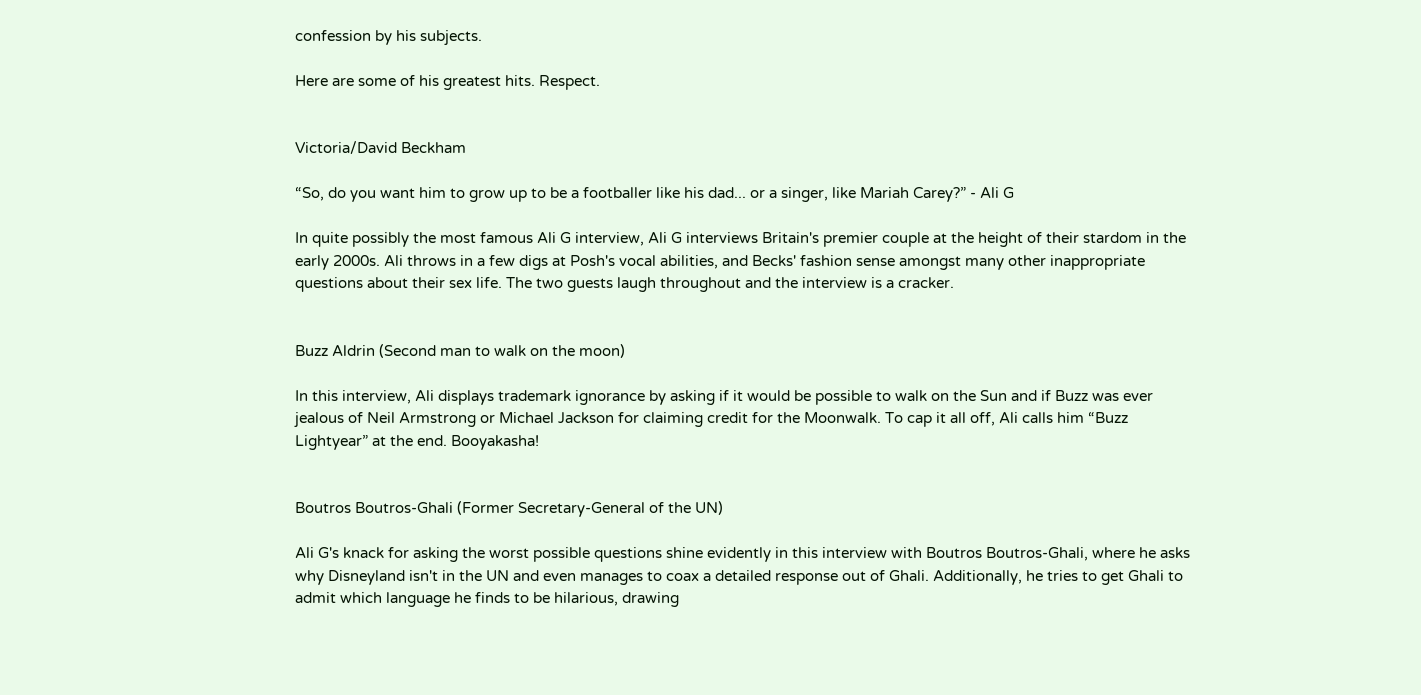confession by his subjects.

Here are some of his greatest hits. Respect.


Victoria/David Beckham

“So, do you want him to grow up to be a footballer like his dad... or a singer, like Mariah Carey?” - Ali G

In quite possibly the most famous Ali G interview, Ali G interviews Britain's premier couple at the height of their stardom in the early 2000s. Ali throws in a few digs at Posh's vocal abilities, and Becks' fashion sense amongst many other inappropriate questions about their sex life. The two guests laugh throughout and the interview is a cracker.


Buzz Aldrin (Second man to walk on the moon)

In this interview, Ali displays trademark ignorance by asking if it would be possible to walk on the Sun and if Buzz was ever jealous of Neil Armstrong or Michael Jackson for claiming credit for the Moonwalk. To cap it all off, Ali calls him “Buzz Lightyear” at the end. Booyakasha!


Boutros Boutros-Ghali (Former Secretary-General of the UN)

Ali G's knack for asking the worst possible questions shine evidently in this interview with Boutros Boutros-Ghali, where he asks why Disneyland isn't in the UN and even manages to coax a detailed response out of Ghali. Additionally, he tries to get Ghali to admit which language he finds to be hilarious, drawing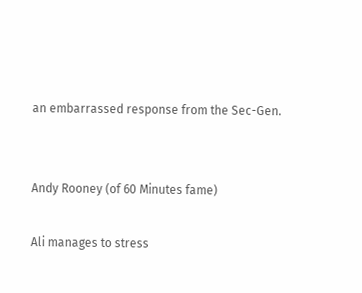an embarrassed response from the Sec-Gen.


Andy Rooney (of 60 Minutes fame)

Ali manages to stress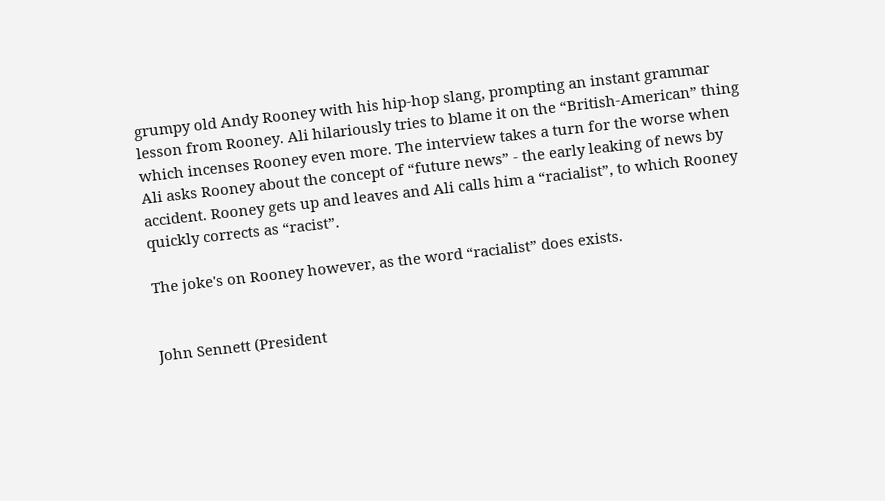grumpy old Andy Rooney with his hip-hop slang, prompting an instant grammar lesson from Rooney. Ali hilariously tries to blame it on the “British-American” thing which incenses Rooney even more. The interview takes a turn for the worse when Ali asks Rooney about the concept of “future news” - the early leaking of news by accident. Rooney gets up and leaves and Ali calls him a “racialist”, to which Rooney quickly corrects as “racist”.

The joke's on Rooney however, as the word “racialist” does exists.


John Sennett (President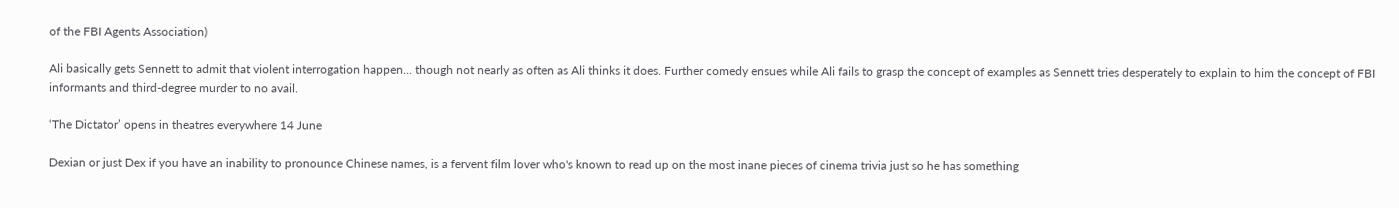of the FBI Agents Association)

Ali basically gets Sennett to admit that violent interrogation happen... though not nearly as often as Ali thinks it does. Further comedy ensues while Ali fails to grasp the concept of examples as Sennett tries desperately to explain to him the concept of FBI informants and third-degree murder to no avail.

‘The Dictator’ opens in theatres everywhere 14 June

Dexian or just Dex if you have an inability to pronounce Chinese names, is a fervent film lover who's known to read up on the most inane pieces of cinema trivia just so he has something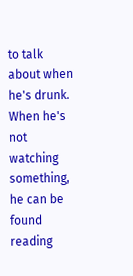to talk about when he's drunk. When he's not watching something, he can be found reading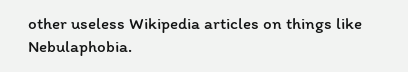other useless Wikipedia articles on things like Nebulaphobia.